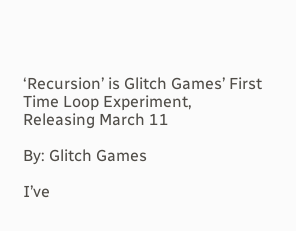‘Recursion’ is Glitch Games’ First Time Loop Experiment, Releasing March 11

By: Glitch Games

I’ve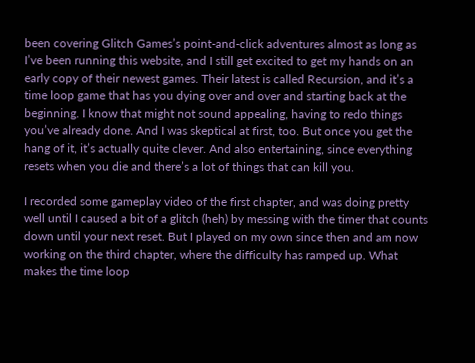been covering Glitch Games’s point-and-click adventures almost as long as I’ve been running this website, and I still get excited to get my hands on an early copy of their newest games. Their latest is called Recursion, and it’s a time loop game that has you dying over and over and starting back at the beginning. I know that might not sound appealing, having to redo things you’ve already done. And I was skeptical at first, too. But once you get the hang of it, it’s actually quite clever. And also entertaining, since everything resets when you die and there’s a lot of things that can kill you.

I recorded some gameplay video of the first chapter, and was doing pretty well until I caused a bit of a glitch (heh) by messing with the timer that counts down until your next reset. But I played on my own since then and am now working on the third chapter, where the difficulty has ramped up. What makes the time loop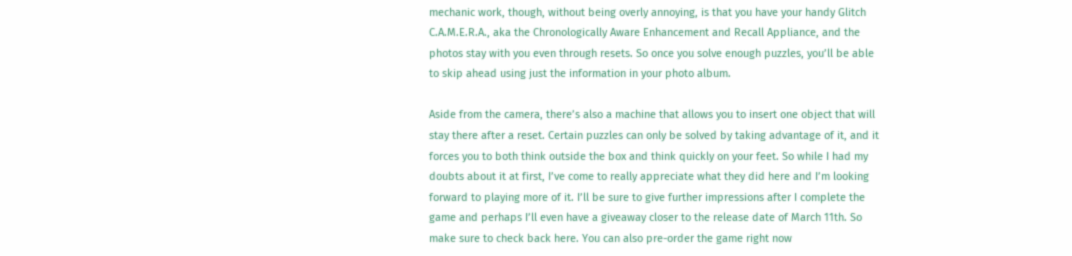mechanic work, though, without being overly annoying, is that you have your handy Glitch C.A.M.E.R.A., aka the Chronologically Aware Enhancement and Recall Appliance, and the photos stay with you even through resets. So once you solve enough puzzles, you’ll be able to skip ahead using just the information in your photo album.

Aside from the camera, there’s also a machine that allows you to insert one object that will stay there after a reset. Certain puzzles can only be solved by taking advantage of it, and it forces you to both think outside the box and think quickly on your feet. So while I had my doubts about it at first, I’ve come to really appreciate what they did here and I’m looking forward to playing more of it. I’ll be sure to give further impressions after I complete the game and perhaps I’ll even have a giveaway closer to the release date of March 11th. So make sure to check back here. You can also pre-order the game right now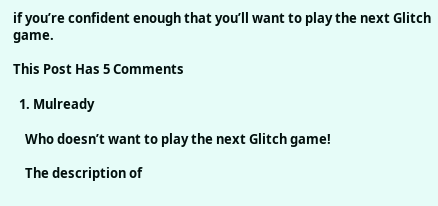if you’re confident enough that you’ll want to play the next Glitch game.

This Post Has 5 Comments

  1. Mulready

    Who doesn’t want to play the next Glitch game!

    The description of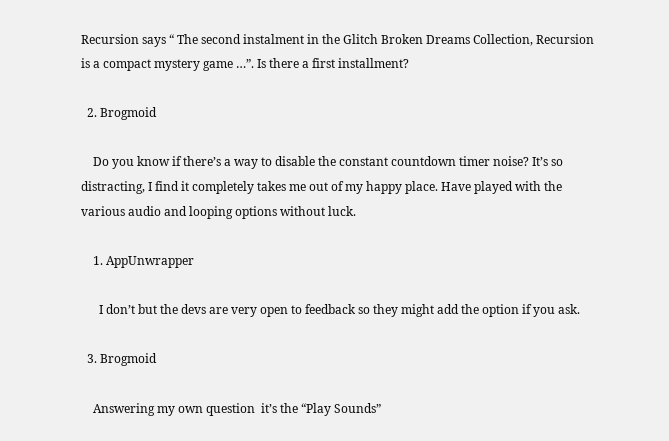Recursion says “ The second instalment in the Glitch Broken Dreams Collection, Recursion is a compact mystery game …”. Is there a first installment?

  2. Brogmoid

    Do you know if there’s a way to disable the constant countdown timer noise? It’s so distracting, I find it completely takes me out of my happy place. Have played with the various audio and looping options without luck.

    1. AppUnwrapper

      I don’t but the devs are very open to feedback so they might add the option if you ask.

  3. Brogmoid

    Answering my own question  it’s the “Play Sounds”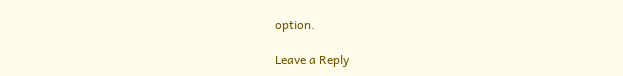option.

Leave a Reply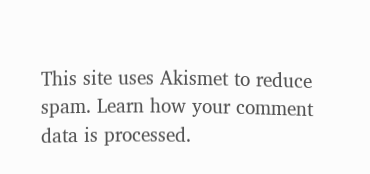This site uses Akismet to reduce spam. Learn how your comment data is processed.